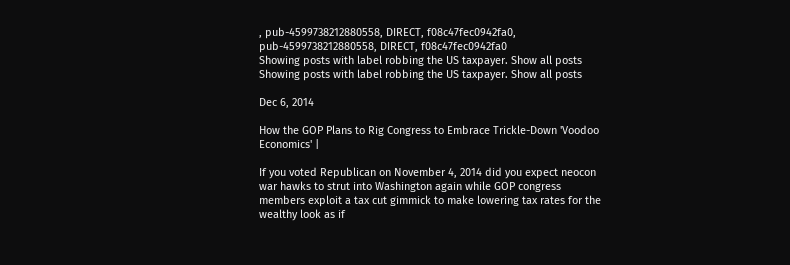, pub-4599738212880558, DIRECT, f08c47fec0942fa0, pub-4599738212880558, DIRECT, f08c47fec0942fa0
Showing posts with label robbing the US taxpayer. Show all posts
Showing posts with label robbing the US taxpayer. Show all posts

Dec 6, 2014

How the GOP Plans to Rig Congress to Embrace Trickle-Down 'Voodoo Economics' |

If you voted Republican on November 4, 2014 did you expect neocon war hawks to strut into Washington again while GOP congress members exploit a tax cut gimmick to make lowering tax rates for the wealthy look as if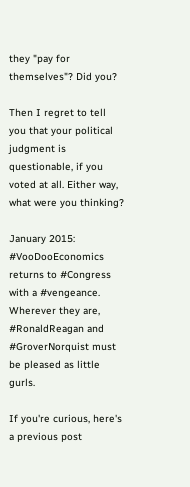they "pay for themselves"? Did you?

Then I regret to tell you that your political judgment is questionable, if you voted at all. Either way, what were you thinking?

January 2015: #VooDooEconomics returns to #Congress with a #vengeance. Wherever they are, #RonaldReagan and #GroverNorquist must be pleased as little gurls.

If you're curious, here's a previous post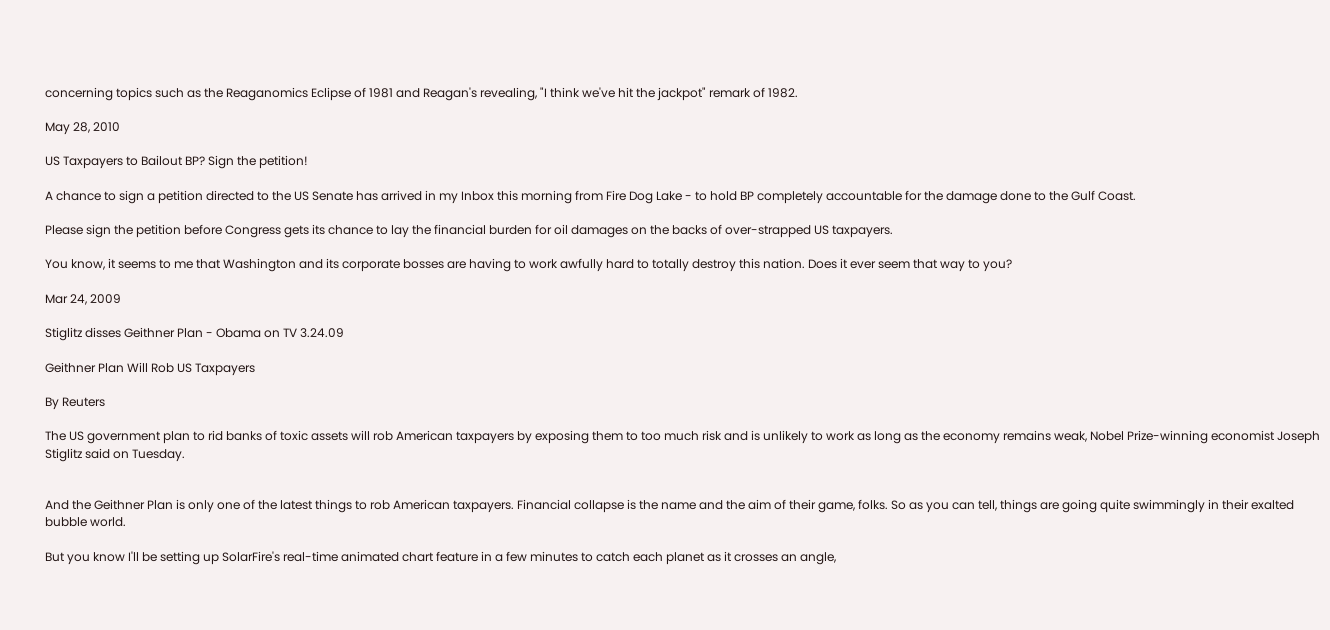concerning topics such as the Reaganomics Eclipse of 1981 and Reagan's revealing, "I think we've hit the jackpot" remark of 1982.

May 28, 2010

US Taxpayers to Bailout BP? Sign the petition!

A chance to sign a petition directed to the US Senate has arrived in my Inbox this morning from Fire Dog Lake - to hold BP completely accountable for the damage done to the Gulf Coast.

Please sign the petition before Congress gets its chance to lay the financial burden for oil damages on the backs of over-strapped US taxpayers.

You know, it seems to me that Washington and its corporate bosses are having to work awfully hard to totally destroy this nation. Does it ever seem that way to you?

Mar 24, 2009

Stiglitz disses Geithner Plan - Obama on TV 3.24.09

Geithner Plan Will Rob US Taxpayers

By Reuters

The US government plan to rid banks of toxic assets will rob American taxpayers by exposing them to too much risk and is unlikely to work as long as the economy remains weak, Nobel Prize-winning economist Joseph Stiglitz said on Tuesday.


And the Geithner Plan is only one of the latest things to rob American taxpayers. Financial collapse is the name and the aim of their game, folks. So as you can tell, things are going quite swimmingly in their exalted bubble world.

But you know I'll be setting up SolarFire's real-time animated chart feature in a few minutes to catch each planet as it crosses an angle,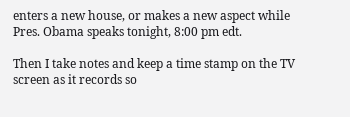enters a new house, or makes a new aspect while Pres. Obama speaks tonight, 8:00 pm edt.

Then I take notes and keep a time stamp on the TV screen as it records so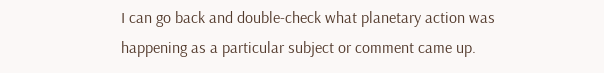I can go back and double-check what planetary action was happening as a particular subject or comment came up.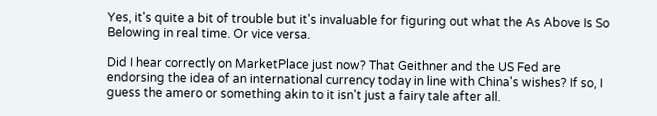Yes, it's quite a bit of trouble but it's invaluable for figuring out what the As Above Is So Belowing in real time. Or vice versa.

Did I hear correctly on MarketPlace just now? That Geithner and the US Fed are endorsing the idea of an international currency today in line with China's wishes? If so, I guess the amero or something akin to it isn't just a fairy tale after all.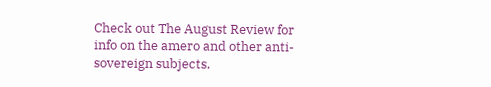Check out The August Review for info on the amero and other anti-sovereign subjects.